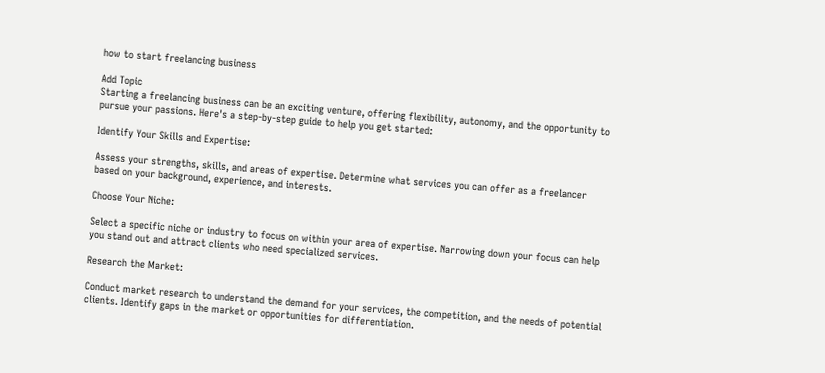how to start freelancing business

Add Topic
Starting a freelancing business can be an exciting venture, offering flexibility, autonomy, and the opportunity to pursue your passions. Here's a step-by-step guide to help you get started:

Identify Your Skills and Expertise:

Assess your strengths, skills, and areas of expertise. Determine what services you can offer as a freelancer based on your background, experience, and interests.

Choose Your Niche:

Select a specific niche or industry to focus on within your area of expertise. Narrowing down your focus can help you stand out and attract clients who need specialized services.

Research the Market:

Conduct market research to understand the demand for your services, the competition, and the needs of potential clients. Identify gaps in the market or opportunities for differentiation.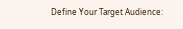Define Your Target Audience: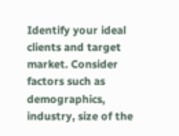Identify your ideal clients and target market. Consider factors such as demographics, industry, size of the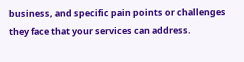business, and specific pain points or challenges they face that your services can address.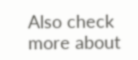Also check more about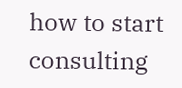how to start consulting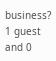business?
1 guest and 0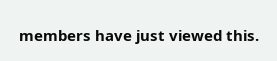members have just viewed this.